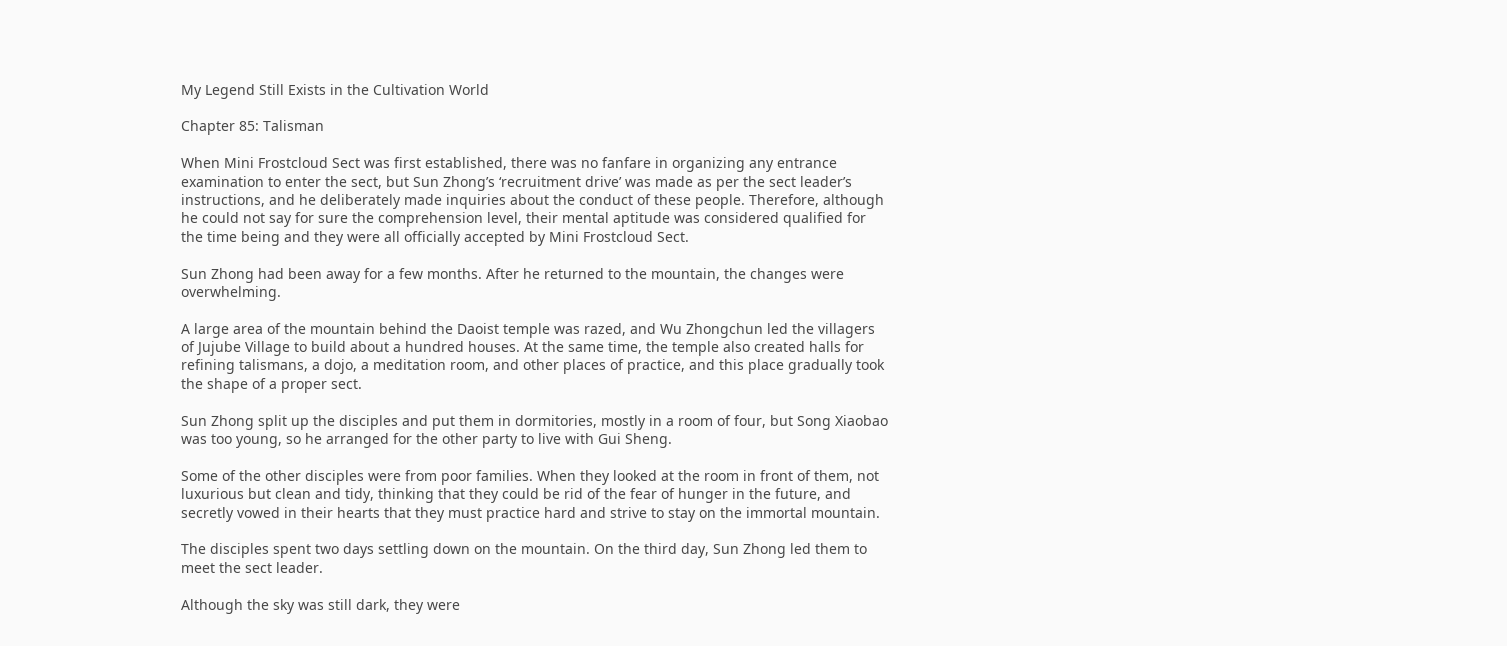My Legend Still Exists in the Cultivation World

Chapter 85: Talisman

When Mini Frostcloud Sect was first established, there was no fanfare in organizing any entrance examination to enter the sect, but Sun Zhong’s ‘recruitment drive’ was made as per the sect leader’s instructions, and he deliberately made inquiries about the conduct of these people. Therefore, although he could not say for sure the comprehension level, their mental aptitude was considered qualified for the time being and they were all officially accepted by Mini Frostcloud Sect.

Sun Zhong had been away for a few months. After he returned to the mountain, the changes were overwhelming.

A large area of the mountain behind the Daoist temple was razed, and Wu Zhongchun led the villagers of Jujube Village to build about a hundred houses. At the same time, the temple also created halls for refining talismans, a dojo, a meditation room, and other places of practice, and this place gradually took the shape of a proper sect.

Sun Zhong split up the disciples and put them in dormitories, mostly in a room of four, but Song Xiaobao was too young, so he arranged for the other party to live with Gui Sheng.

Some of the other disciples were from poor families. When they looked at the room in front of them, not luxurious but clean and tidy, thinking that they could be rid of the fear of hunger in the future, and secretly vowed in their hearts that they must practice hard and strive to stay on the immortal mountain.

The disciples spent two days settling down on the mountain. On the third day, Sun Zhong led them to meet the sect leader.

Although the sky was still dark, they were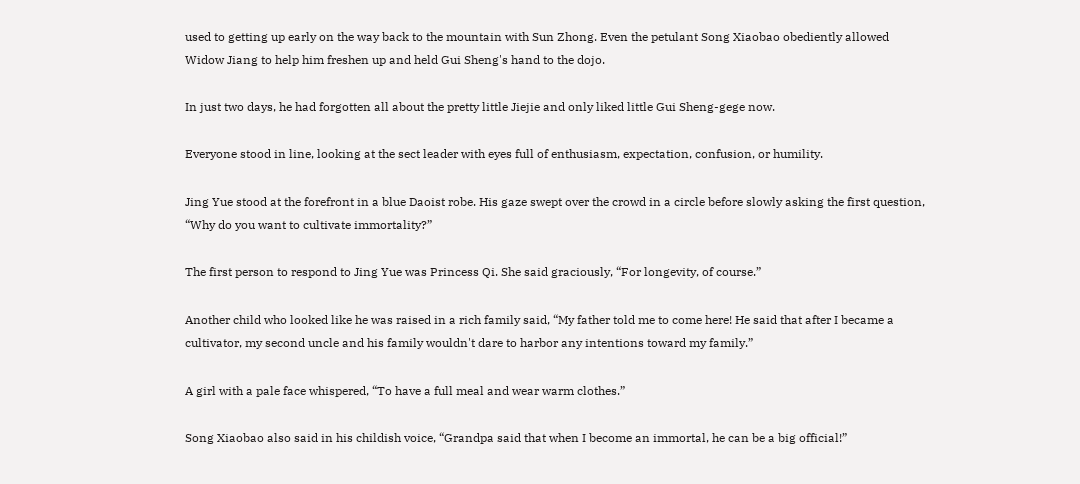used to getting up early on the way back to the mountain with Sun Zhong. Even the petulant Song Xiaobao obediently allowed Widow Jiang to help him freshen up and held Gui Sheng's hand to the dojo.

In just two days, he had forgotten all about the pretty little Jiejie and only liked little Gui Sheng-gege now.

Everyone stood in line, looking at the sect leader with eyes full of enthusiasm, expectation, confusion, or humility.

Jing Yue stood at the forefront in a blue Daoist robe. His gaze swept over the crowd in a circle before slowly asking the first question, “Why do you want to cultivate immortality?”

The first person to respond to Jing Yue was Princess Qi. She said graciously, “For longevity, of course.”

Another child who looked like he was raised in a rich family said, “My father told me to come here! He said that after I became a cultivator, my second uncle and his family wouldn't dare to harbor any intentions toward my family.”

A girl with a pale face whispered, “To have a full meal and wear warm clothes.”

Song Xiaobao also said in his childish voice, “Grandpa said that when I become an immortal, he can be a big official!”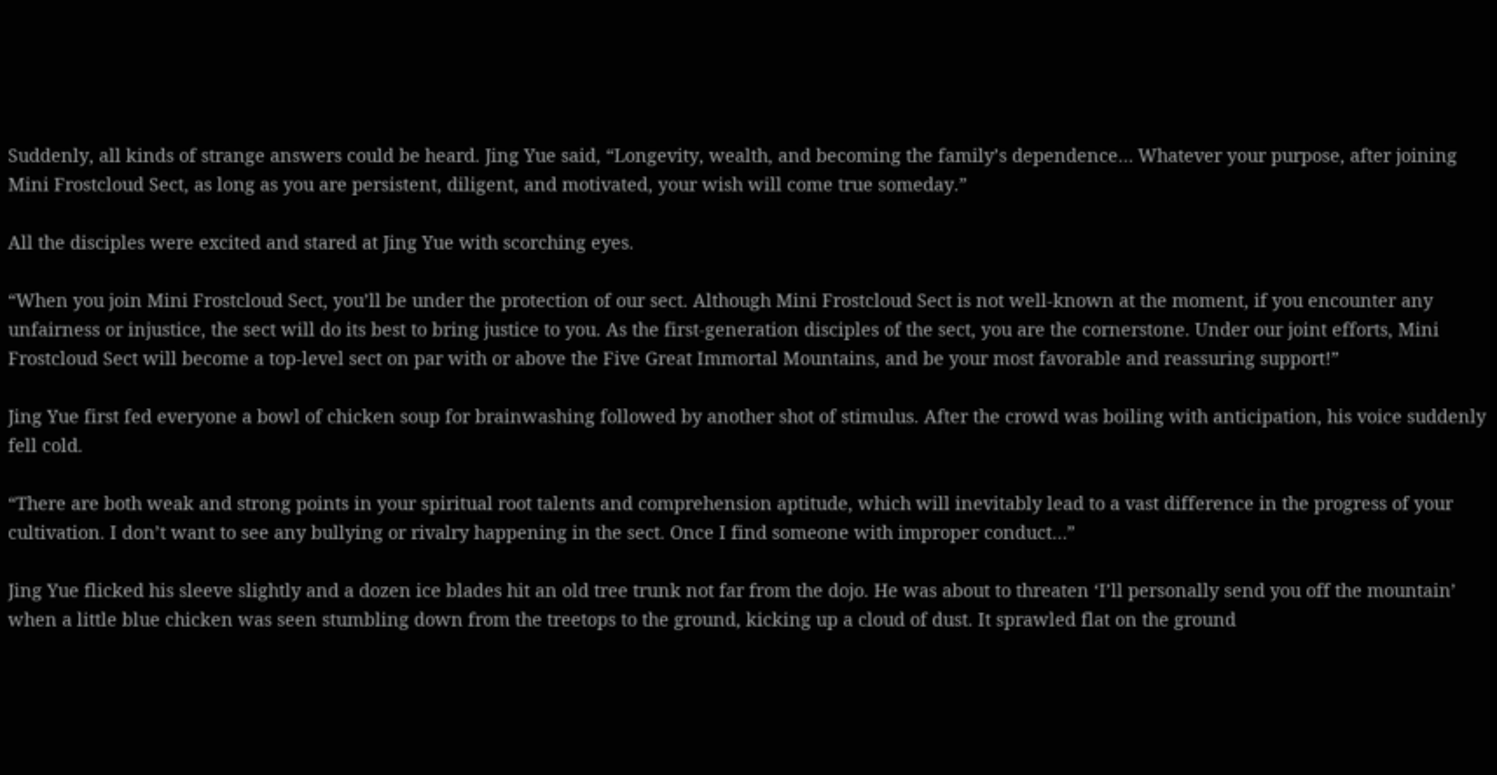Suddenly, all kinds of strange answers could be heard. Jing Yue said, “Longevity, wealth, and becoming the family’s dependence… Whatever your purpose, after joining Mini Frostcloud Sect, as long as you are persistent, diligent, and motivated, your wish will come true someday.”

All the disciples were excited and stared at Jing Yue with scorching eyes.

“When you join Mini Frostcloud Sect, you’ll be under the protection of our sect. Although Mini Frostcloud Sect is not well-known at the moment, if you encounter any unfairness or injustice, the sect will do its best to bring justice to you. As the first-generation disciples of the sect, you are the cornerstone. Under our joint efforts, Mini Frostcloud Sect will become a top-level sect on par with or above the Five Great Immortal Mountains, and be your most favorable and reassuring support!”

Jing Yue first fed everyone a bowl of chicken soup for brainwashing followed by another shot of stimulus. After the crowd was boiling with anticipation, his voice suddenly fell cold.

“There are both weak and strong points in your spiritual root talents and comprehension aptitude, which will inevitably lead to a vast difference in the progress of your cultivation. I don’t want to see any bullying or rivalry happening in the sect. Once I find someone with improper conduct…”

Jing Yue flicked his sleeve slightly and a dozen ice blades hit an old tree trunk not far from the dojo. He was about to threaten ‘I’ll personally send you off the mountain’ when a little blue chicken was seen stumbling down from the treetops to the ground, kicking up a cloud of dust. It sprawled flat on the ground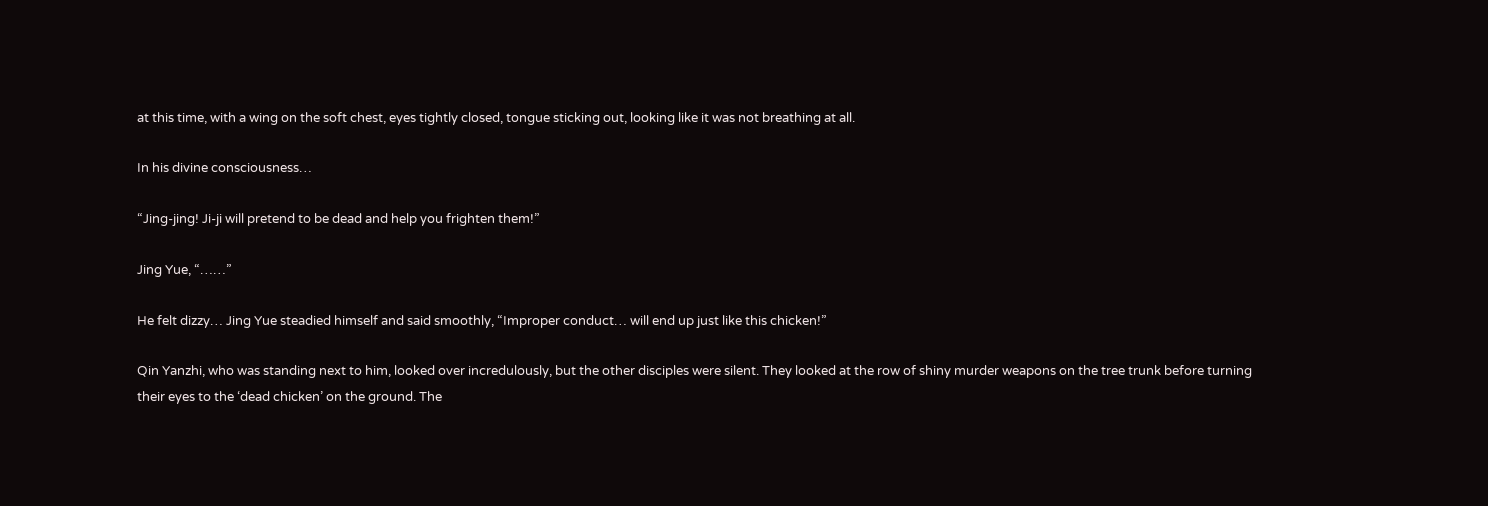at this time, with a wing on the soft chest, eyes tightly closed, tongue sticking out, looking like it was not breathing at all.

In his divine consciousness…

“Jing-jing! Ji-ji will pretend to be dead and help you frighten them!”

Jing Yue, “……”

He felt dizzy… Jing Yue steadied himself and said smoothly, “Improper conduct… will end up just like this chicken!”

Qin Yanzhi, who was standing next to him, looked over incredulously, but the other disciples were silent. They looked at the row of shiny murder weapons on the tree trunk before turning their eyes to the ‘dead chicken’ on the ground. The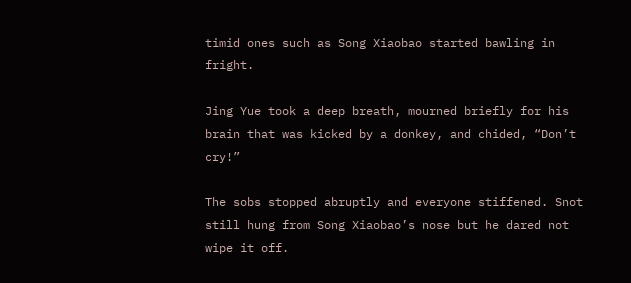timid ones such as Song Xiaobao started bawling in fright.

Jing Yue took a deep breath, mourned briefly for his brain that was kicked by a donkey, and chided, “Don’t cry!”

The sobs stopped abruptly and everyone stiffened. Snot still hung from Song Xiaobao’s nose but he dared not wipe it off.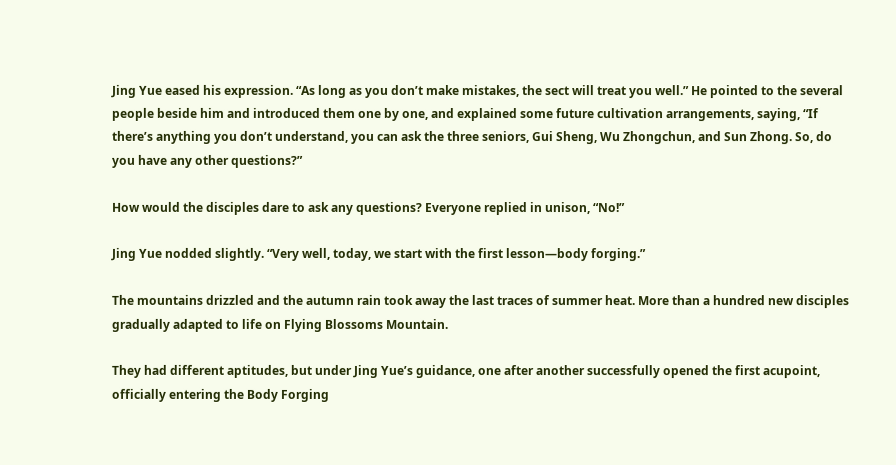Jing Yue eased his expression. “As long as you don’t make mistakes, the sect will treat you well.” He pointed to the several people beside him and introduced them one by one, and explained some future cultivation arrangements, saying, “If there’s anything you don’t understand, you can ask the three seniors, Gui Sheng, Wu Zhongchun, and Sun Zhong. So, do you have any other questions?”

How would the disciples dare to ask any questions? Everyone replied in unison, “No!”

Jing Yue nodded slightly. “Very well, today, we start with the first lesson—body forging.”

The mountains drizzled and the autumn rain took away the last traces of summer heat. More than a hundred new disciples gradually adapted to life on Flying Blossoms Mountain.

They had different aptitudes, but under Jing Yue’s guidance, one after another successfully opened the first acupoint, officially entering the Body Forging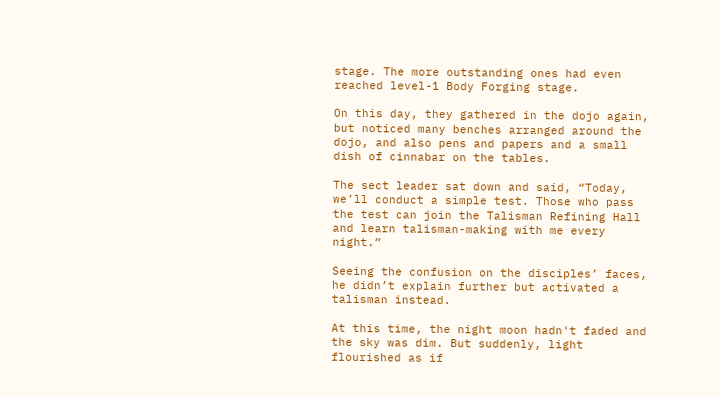stage. The more outstanding ones had even reached level-1 Body Forging stage.

On this day, they gathered in the dojo again, but noticed many benches arranged around the dojo, and also pens and papers and a small dish of cinnabar on the tables.

The sect leader sat down and said, “Today, we’ll conduct a simple test. Those who pass the test can join the Talisman Refining Hall and learn talisman-making with me every night.”

Seeing the confusion on the disciples’ faces, he didn’t explain further but activated a talisman instead.

At this time, the night moon hadn't faded and the sky was dim. But suddenly, light flourished as if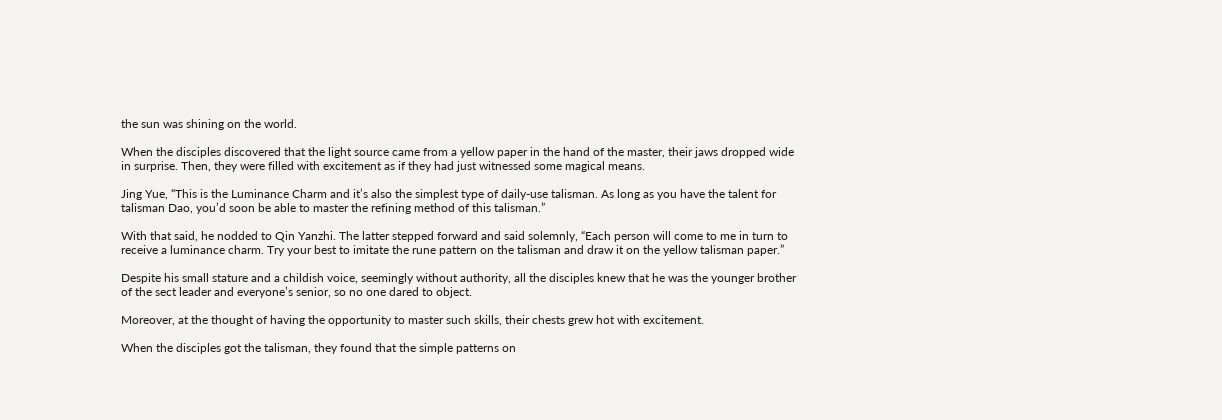the sun was shining on the world.

When the disciples discovered that the light source came from a yellow paper in the hand of the master, their jaws dropped wide in surprise. Then, they were filled with excitement as if they had just witnessed some magical means.

Jing Yue, “This is the Luminance Charm and it’s also the simplest type of daily-use talisman. As long as you have the talent for talisman Dao, you’d soon be able to master the refining method of this talisman.”

With that said, he nodded to Qin Yanzhi. The latter stepped forward and said solemnly, “Each person will come to me in turn to receive a luminance charm. Try your best to imitate the rune pattern on the talisman and draw it on the yellow talisman paper.”

Despite his small stature and a childish voice, seemingly without authority, all the disciples knew that he was the younger brother of the sect leader and everyone’s senior, so no one dared to object.

Moreover, at the thought of having the opportunity to master such skills, their chests grew hot with excitement.

When the disciples got the talisman, they found that the simple patterns on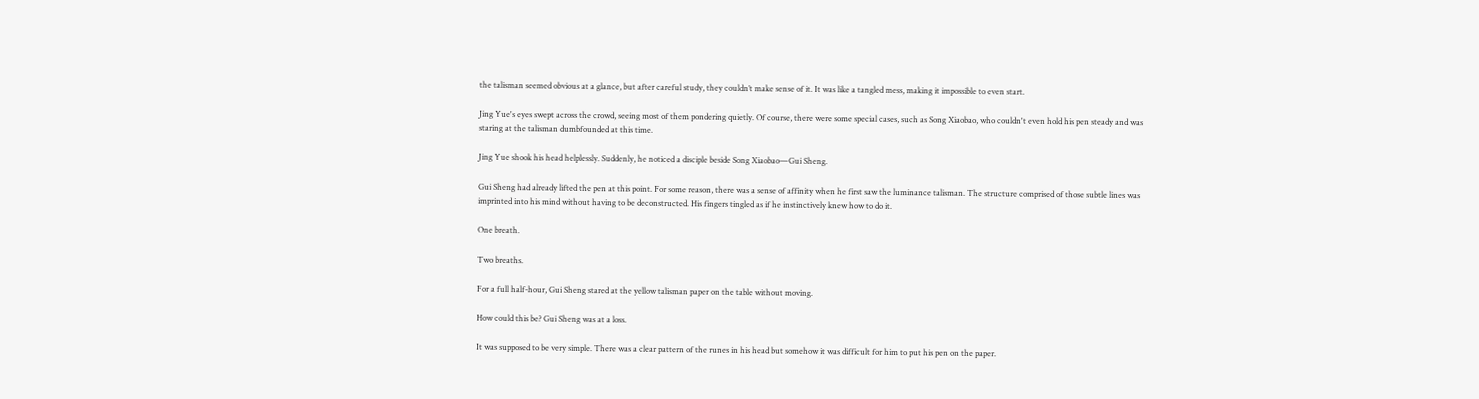the talisman seemed obvious at a glance, but after careful study, they couldn’t make sense of it. It was like a tangled mess, making it impossible to even start.

Jing Yue's eyes swept across the crowd, seeing most of them pondering quietly. Of course, there were some special cases, such as Song Xiaobao, who couldn't even hold his pen steady and was staring at the talisman dumbfounded at this time.

Jing Yue shook his head helplessly. Suddenly, he noticed a disciple beside Song Xiaobao—Gui Sheng.

Gui Sheng had already lifted the pen at this point. For some reason, there was a sense of affinity when he first saw the luminance talisman. The structure comprised of those subtle lines was imprinted into his mind without having to be deconstructed. His fingers tingled as if he instinctively knew how to do it.

One breath.

Two breaths.

For a full half-hour, Gui Sheng stared at the yellow talisman paper on the table without moving.

How could this be? Gui Sheng was at a loss.

It was supposed to be very simple. There was a clear pattern of the runes in his head but somehow it was difficult for him to put his pen on the paper.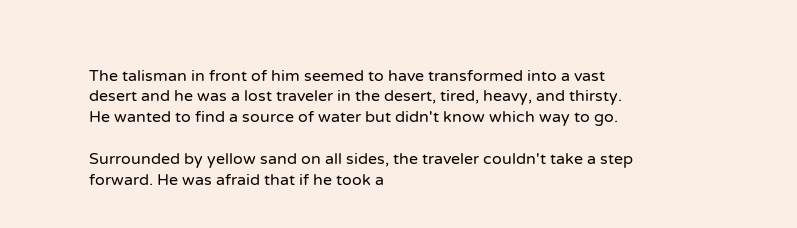The talisman in front of him seemed to have transformed into a vast desert and he was a lost traveler in the desert, tired, heavy, and thirsty. He wanted to find a source of water but didn't know which way to go.

Surrounded by yellow sand on all sides, the traveler couldn't take a step forward. He was afraid that if he took a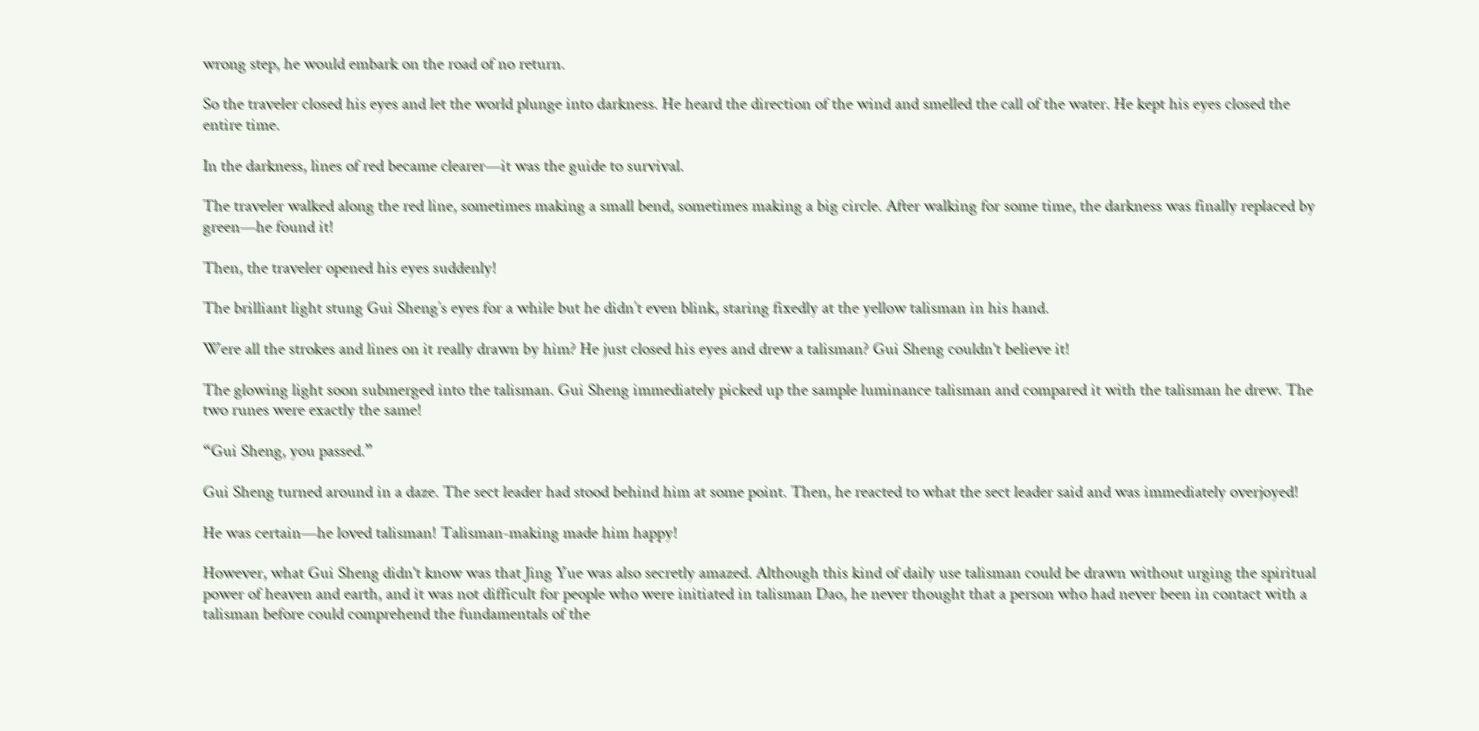wrong step, he would embark on the road of no return.

So the traveler closed his eyes and let the world plunge into darkness. He heard the direction of the wind and smelled the call of the water. He kept his eyes closed the entire time.

In the darkness, lines of red became clearer—it was the guide to survival.

The traveler walked along the red line, sometimes making a small bend, sometimes making a big circle. After walking for some time, the darkness was finally replaced by green—he found it!

Then, the traveler opened his eyes suddenly!

The brilliant light stung Gui Sheng’s eyes for a while but he didn’t even blink, staring fixedly at the yellow talisman in his hand.

Were all the strokes and lines on it really drawn by him? He just closed his eyes and drew a talisman? Gui Sheng couldn't believe it!

The glowing light soon submerged into the talisman. Gui Sheng immediately picked up the sample luminance talisman and compared it with the talisman he drew. The two runes were exactly the same!

“Gui Sheng, you passed.”

Gui Sheng turned around in a daze. The sect leader had stood behind him at some point. Then, he reacted to what the sect leader said and was immediately overjoyed!

He was certain—he loved talisman! Talisman-making made him happy!

However, what Gui Sheng didn't know was that Jing Yue was also secretly amazed. Although this kind of daily use talisman could be drawn without urging the spiritual power of heaven and earth, and it was not difficult for people who were initiated in talisman Dao, he never thought that a person who had never been in contact with a talisman before could comprehend the fundamentals of the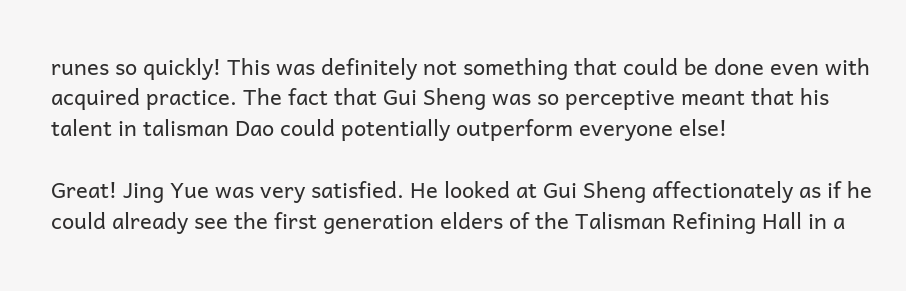runes so quickly! This was definitely not something that could be done even with acquired practice. The fact that Gui Sheng was so perceptive meant that his talent in talisman Dao could potentially outperform everyone else!

Great! Jing Yue was very satisfied. He looked at Gui Sheng affectionately as if he could already see the first generation elders of the Talisman Refining Hall in a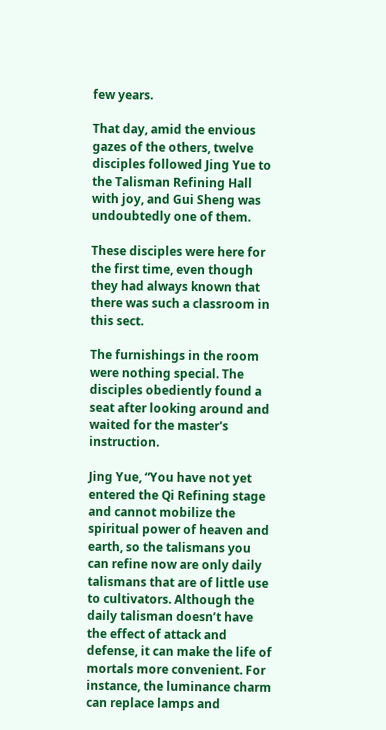few years.

That day, amid the envious gazes of the others, twelve disciples followed Jing Yue to the Talisman Refining Hall with joy, and Gui Sheng was undoubtedly one of them.

These disciples were here for the first time, even though they had always known that there was such a classroom in this sect.

The furnishings in the room were nothing special. The disciples obediently found a seat after looking around and waited for the master's instruction.

Jing Yue, “You have not yet entered the Qi Refining stage and cannot mobilize the spiritual power of heaven and earth, so the talismans you can refine now are only daily talismans that are of little use to cultivators. Although the daily talisman doesn’t have the effect of attack and defense, it can make the life of mortals more convenient. For instance, the luminance charm can replace lamps and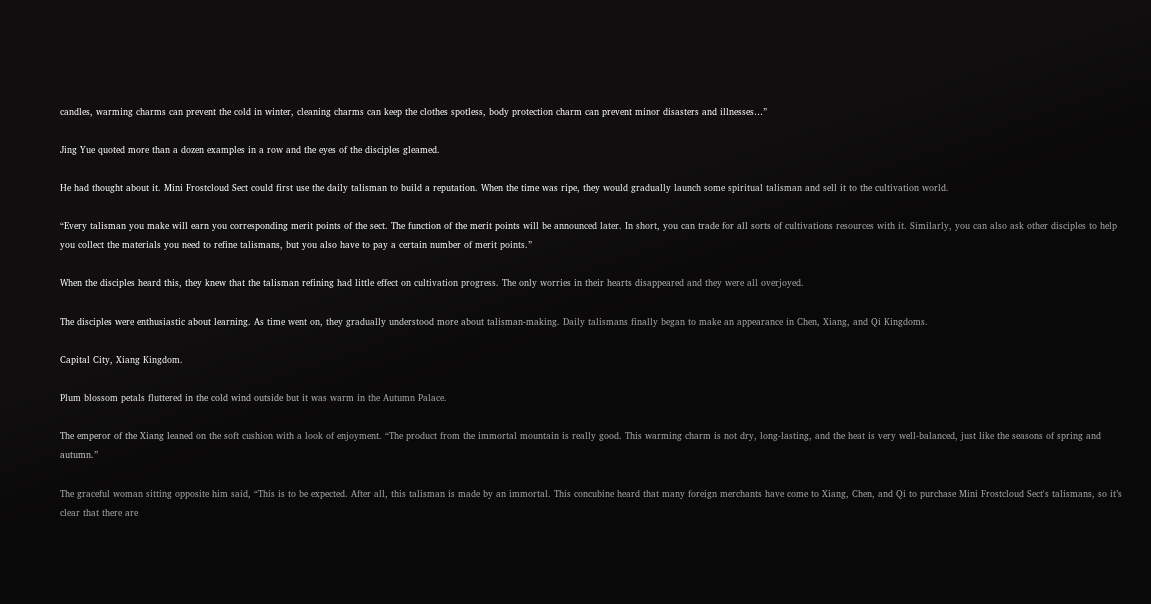candles, warming charms can prevent the cold in winter, cleaning charms can keep the clothes spotless, body protection charm can prevent minor disasters and illnesses…”

Jing Yue quoted more than a dozen examples in a row and the eyes of the disciples gleamed.

He had thought about it. Mini Frostcloud Sect could first use the daily talisman to build a reputation. When the time was ripe, they would gradually launch some spiritual talisman and sell it to the cultivation world.

“Every talisman you make will earn you corresponding merit points of the sect. The function of the merit points will be announced later. In short, you can trade for all sorts of cultivations resources with it. Similarly, you can also ask other disciples to help you collect the materials you need to refine talismans, but you also have to pay a certain number of merit points.”

When the disciples heard this, they knew that the talisman refining had little effect on cultivation progress. The only worries in their hearts disappeared and they were all overjoyed.

The disciples were enthusiastic about learning. As time went on, they gradually understood more about talisman-making. Daily talismans finally began to make an appearance in Chen, Xiang, and Qi Kingdoms.

Capital City, Xiang Kingdom.

Plum blossom petals fluttered in the cold wind outside but it was warm in the Autumn Palace.

The emperor of the Xiang leaned on the soft cushion with a look of enjoyment. “The product from the immortal mountain is really good. This warming charm is not dry, long-lasting, and the heat is very well-balanced, just like the seasons of spring and autumn.”

The graceful woman sitting opposite him said, “This is to be expected. After all, this talisman is made by an immortal. This concubine heard that many foreign merchants have come to Xiang, Chen, and Qi to purchase Mini Frostcloud Sect's talismans, so it’s clear that there are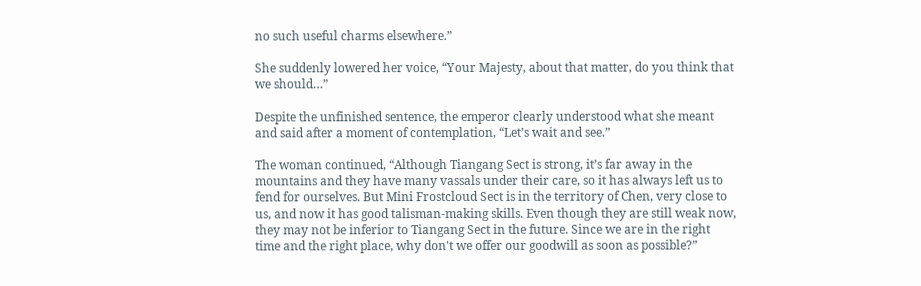no such useful charms elsewhere.”

She suddenly lowered her voice, “Your Majesty, about that matter, do you think that we should…”

Despite the unfinished sentence, the emperor clearly understood what she meant and said after a moment of contemplation, “Let’s wait and see.”

The woman continued, “Although Tiangang Sect is strong, it’s far away in the mountains and they have many vassals under their care, so it has always left us to fend for ourselves. But Mini Frostcloud Sect is in the territory of Chen, very close to us, and now it has good talisman-making skills. Even though they are still weak now, they may not be inferior to Tiangang Sect in the future. Since we are in the right time and the right place, why don't we offer our goodwill as soon as possible?”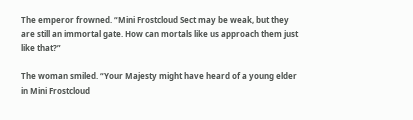The emperor frowned. “Mini Frostcloud Sect may be weak, but they are still an immortal gate. How can mortals like us approach them just like that?”

The woman smiled. “Your Majesty might have heard of a young elder in Mini Frostcloud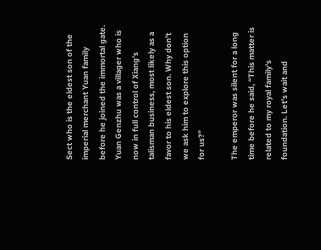Sect who is the eldest son of the imperial merchant Yuan family before he joined the immortal gate. Yuan Genzhu was a villager who is now in full control of Xiang’s talisman business, most likely as a favor to his eldest son. Why don’t we ask him to explore this option for us?”

The emperor was silent for a long time before he said, “This matter is related to my royal family's foundation. Let’s wait and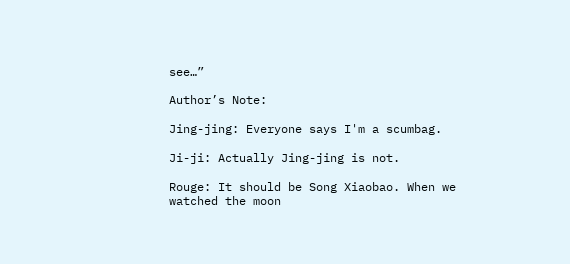see…”

Author’s Note:

Jing-jing: Everyone says I'm a scumbag.

Ji-ji: Actually Jing-jing is not.

Rouge: It should be Song Xiaobao. When we watched the moon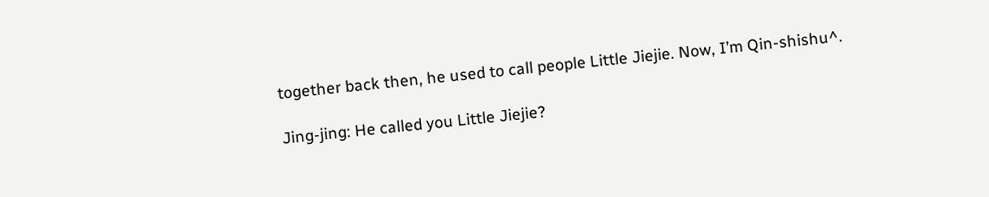together back then, he used to call people Little Jiejie. Now, I’m Qin-shishu^.

Jing-jing: He called you Little Jiejie?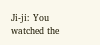Ji-ji: You watched the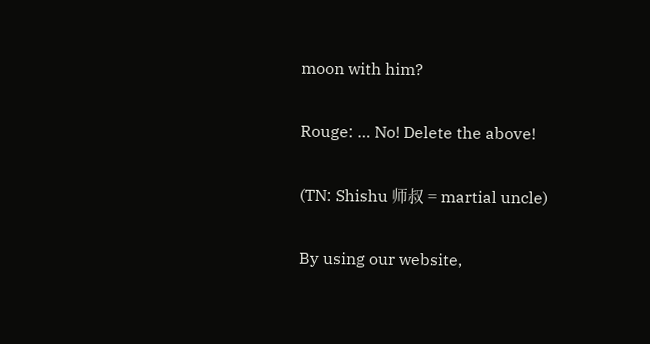moon with him?

Rouge: … No! Delete the above!

(TN: Shishu 师叔 = martial uncle)

By using our website,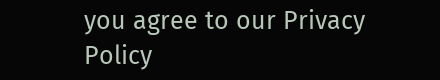you agree to our Privacy Policy